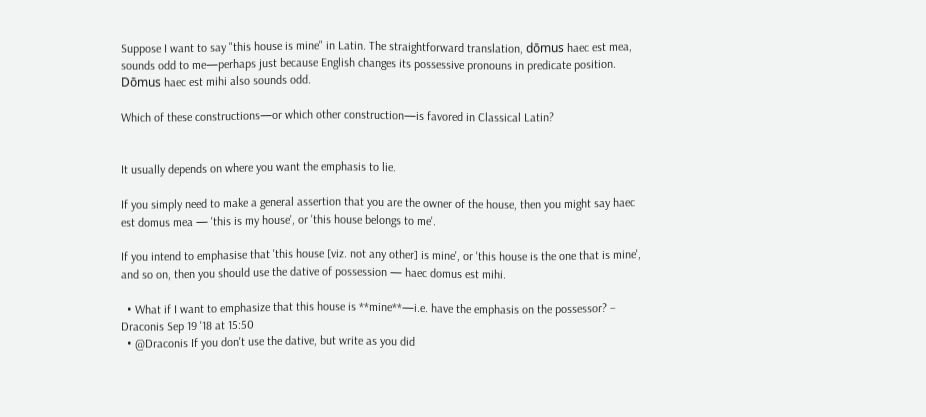Suppose I want to say "this house is mine" in Latin. The straightforward translation, dōmus haec est mea, sounds odd to me—perhaps just because English changes its possessive pronouns in predicate position. Dōmus haec est mihi also sounds odd.

Which of these constructions—or which other construction—is favored in Classical Latin?


It usually depends on where you want the emphasis to lie.

If you simply need to make a general assertion that you are the owner of the house, then you might say haec est domus mea — 'this is my house', or 'this house belongs to me'.

If you intend to emphasise that 'this house [viz. not any other] is mine', or 'this house is the one that is mine', and so on, then you should use the dative of possession — haec domus est mihi.

  • What if I want to emphasize that this house is **mine**—i.e. have the emphasis on the possessor? – Draconis Sep 19 '18 at 15:50
  • @Draconis If you don't use the dative, but write as you did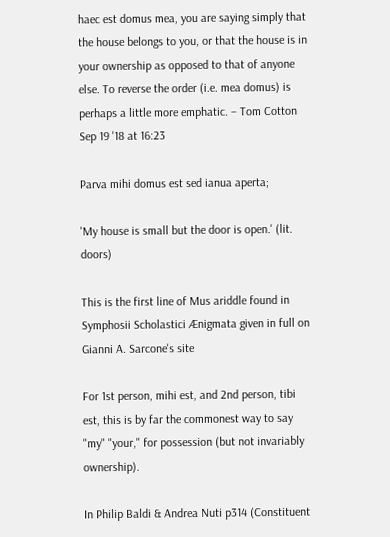haec est domus mea, you are saying simply that the house belongs to you, or that the house is in your ownership as opposed to that of anyone else. To reverse the order (i.e. mea domus) is perhaps a little more emphatic. – Tom Cotton Sep 19 '18 at 16:23

Parva mihi domus est sed ianua aperta;

'My house is small but the door is open.' (lit. doors)

This is the first line of Mus ariddle found in Symphosii Scholastici Ænigmata given in full on Gianni A. Sarcone's site

For 1st person, mihi est, and 2nd person, tibi est, this is by far the commonest way to say "my" "your," for possession (but not invariably ownership).

In Philip Baldi & Andrea Nuti p314 (Constituent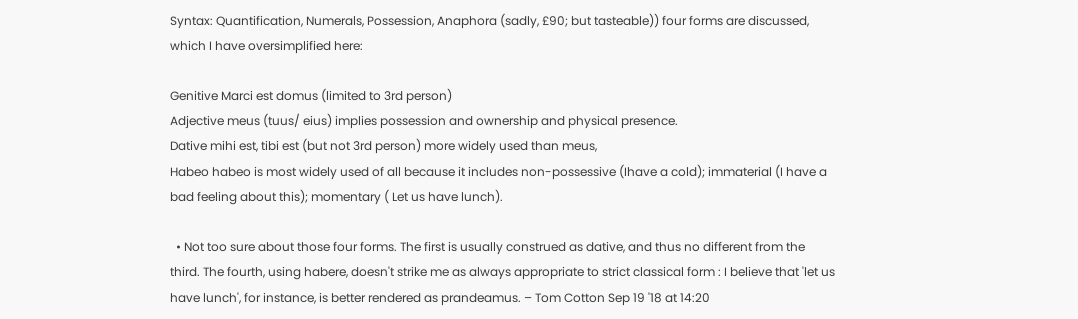Syntax: Quantification, Numerals, Possession, Anaphora (sadly, £90; but tasteable)) four forms are discussed, which I have oversimplified here:

Genitive Marci est domus (limited to 3rd person)
Adjective meus (tuus/ eius) implies possession and ownership and physical presence.
Dative mihi est, tibi est (but not 3rd person) more widely used than meus,
Habeo habeo is most widely used of all because it includes non-possessive (Ihave a cold); immaterial (I have a bad feeling about this); momentary ( Let us have lunch).

  • Not too sure about those four forms. The first is usually construed as dative, and thus no different from the third. The fourth, using habere, doesn't strike me as always appropriate to strict classical form : I believe that 'let us have lunch', for instance, is better rendered as prandeamus. – Tom Cotton Sep 19 '18 at 14:20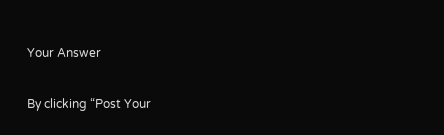Your Answer

By clicking “Post Your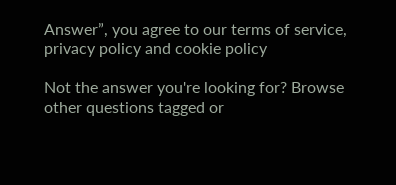Answer”, you agree to our terms of service, privacy policy and cookie policy

Not the answer you're looking for? Browse other questions tagged or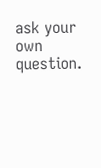ask your own question.